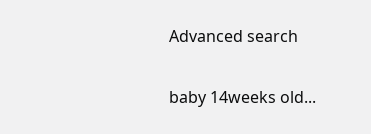Advanced search

baby 14weeks old...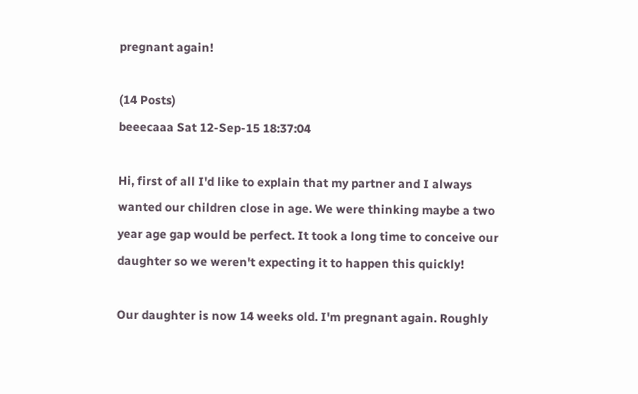pregnant again!

(14 Posts)
beeecaaa Sat 12-Sep-15 18:37:04

Hi, first of all I'd like to explain that my partner and I always wanted our children close in age. We were thinking maybe a two year age gap would be perfect. It took a long time to conceive our daughter so we weren't expecting it to happen this quickly!

Our daughter is now 14 weeks old. I'm pregnant again. Roughly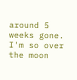around 5 weeks gone. I'm so over the moon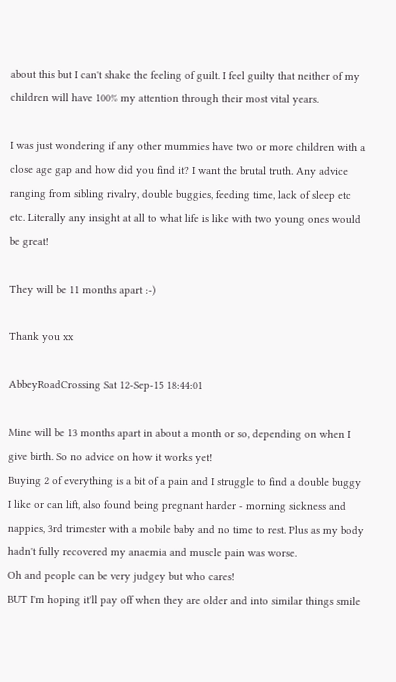about this but I can't shake the feeling of guilt. I feel guilty that neither of my children will have 100% my attention through their most vital years.

I was just wondering if any other mummies have two or more children with a close age gap and how did you find it? I want the brutal truth. Any advice ranging from sibling rivalry, double buggies, feeding time, lack of sleep etc etc. Literally any insight at all to what life is like with two young ones would be great!

They will be 11 months apart :-)

Thank you xx

AbbeyRoadCrossing Sat 12-Sep-15 18:44:01

Mine will be 13 months apart in about a month or so, depending on when I give birth. So no advice on how it works yet!
Buying 2 of everything is a bit of a pain and I struggle to find a double buggy I like or can lift, also found being pregnant harder - morning sickness and nappies, 3rd trimester with a mobile baby and no time to rest. Plus as my body hadn't fully recovered my anaemia and muscle pain was worse.
Oh and people can be very judgey but who cares!
BUT I'm hoping it'll pay off when they are older and into similar things smile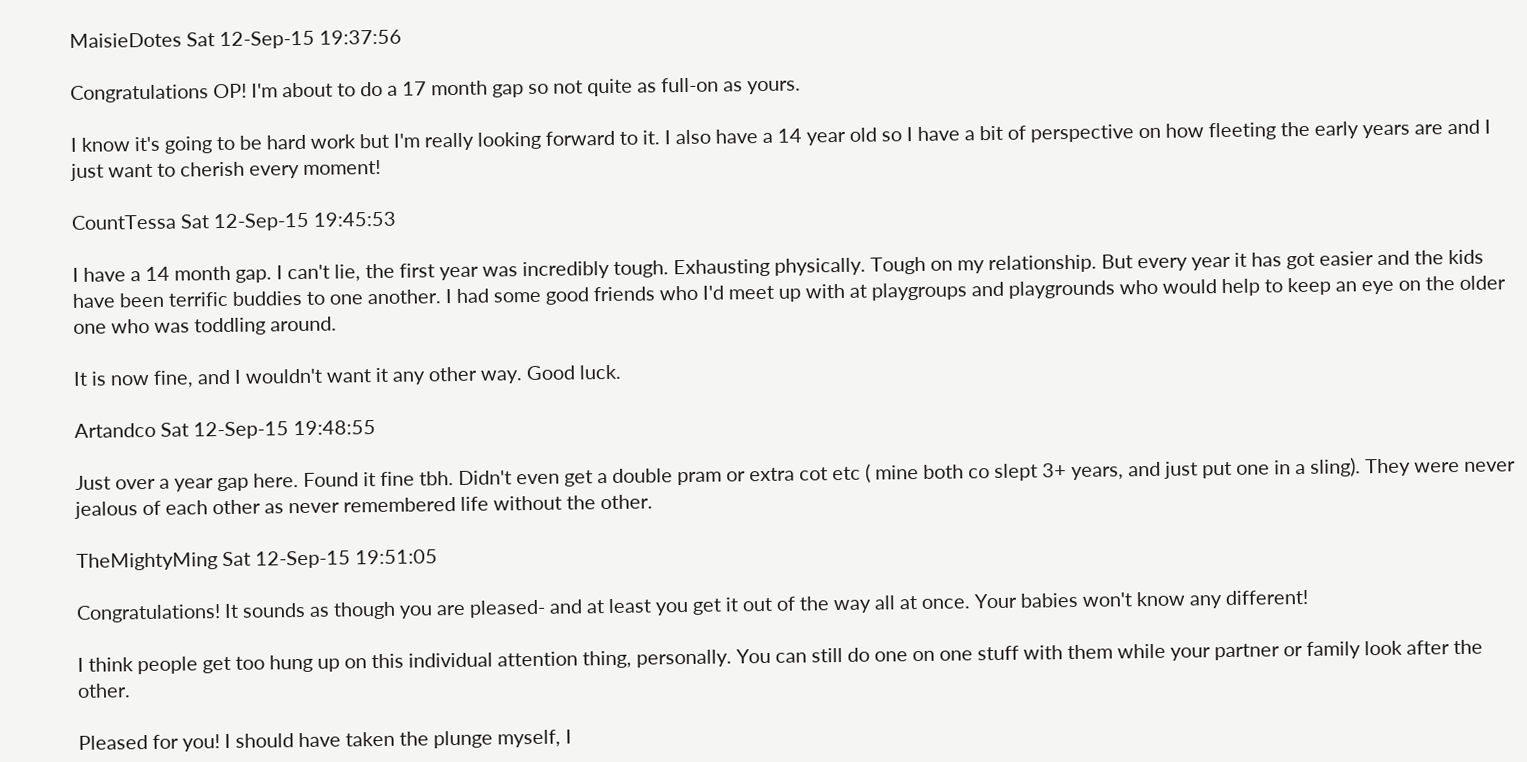MaisieDotes Sat 12-Sep-15 19:37:56

Congratulations OP! I'm about to do a 17 month gap so not quite as full-on as yours.

I know it's going to be hard work but I'm really looking forward to it. I also have a 14 year old so I have a bit of perspective on how fleeting the early years are and I just want to cherish every moment!

CountTessa Sat 12-Sep-15 19:45:53

I have a 14 month gap. I can't lie, the first year was incredibly tough. Exhausting physically. Tough on my relationship. But every year it has got easier and the kids have been terrific buddies to one another. I had some good friends who I'd meet up with at playgroups and playgrounds who would help to keep an eye on the older one who was toddling around.

It is now fine, and I wouldn't want it any other way. Good luck.

Artandco Sat 12-Sep-15 19:48:55

Just over a year gap here. Found it fine tbh. Didn't even get a double pram or extra cot etc ( mine both co slept 3+ years, and just put one in a sling). They were never jealous of each other as never remembered life without the other.

TheMightyMing Sat 12-Sep-15 19:51:05

Congratulations! It sounds as though you are pleased- and at least you get it out of the way all at once. Your babies won't know any different!

I think people get too hung up on this individual attention thing, personally. You can still do one on one stuff with them while your partner or family look after the other.

Pleased for you! I should have taken the plunge myself, I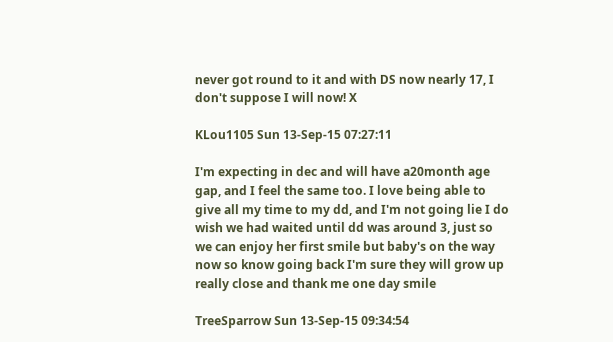never got round to it and with DS now nearly 17, I don't suppose I will now! X

KLou1105 Sun 13-Sep-15 07:27:11

I'm expecting in dec and will have a20month age gap, and I feel the same too. I love being able to give all my time to my dd, and I'm not going lie I do wish we had waited until dd was around 3, just so we can enjoy her first smile but baby's on the way now so know going back I'm sure they will grow up really close and thank me one day smile

TreeSparrow Sun 13-Sep-15 09:34:54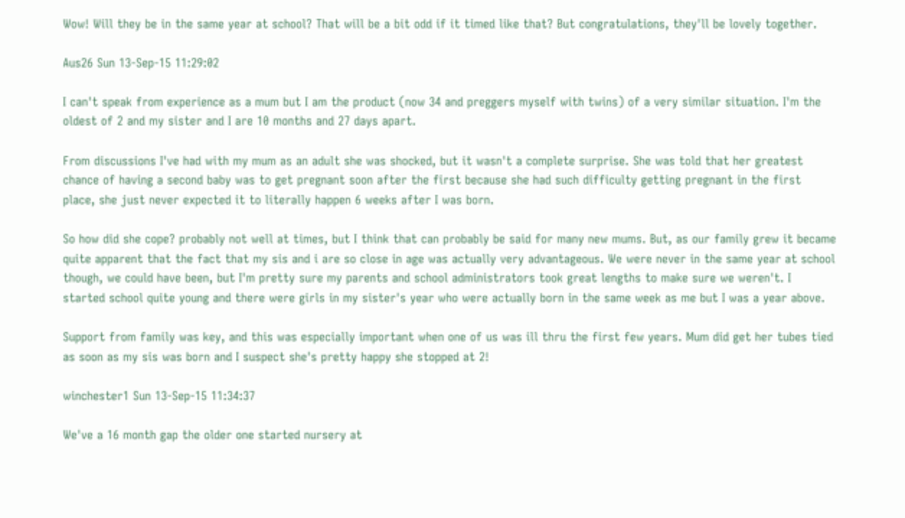Wow! Will they be in the same year at school? That will be a bit odd if it timed like that? But congratulations, they'll be lovely together.

Aus26 Sun 13-Sep-15 11:29:02

I can't speak from experience as a mum but I am the product (now 34 and preggers myself with twins) of a very similar situation. I'm the oldest of 2 and my sister and I are 10 months and 27 days apart.

From discussions I've had with my mum as an adult she was shocked, but it wasn't a complete surprise. She was told that her greatest chance of having a second baby was to get pregnant soon after the first because she had such difficulty getting pregnant in the first place, she just never expected it to literally happen 6 weeks after I was born.

So how did she cope? probably not well at times, but I think that can probably be said for many new mums. But, as our family grew it became quite apparent that the fact that my sis and i are so close in age was actually very advantageous. We were never in the same year at school though, we could have been, but I'm pretty sure my parents and school administrators took great lengths to make sure we weren't. I started school quite young and there were girls in my sister's year who were actually born in the same week as me but I was a year above.

Support from family was key, and this was especially important when one of us was ill thru the first few years. Mum did get her tubes tied as soon as my sis was born and I suspect she's pretty happy she stopped at 2!

winchester1 Sun 13-Sep-15 11:34:37

We've a 16 month gap the older one started nursery at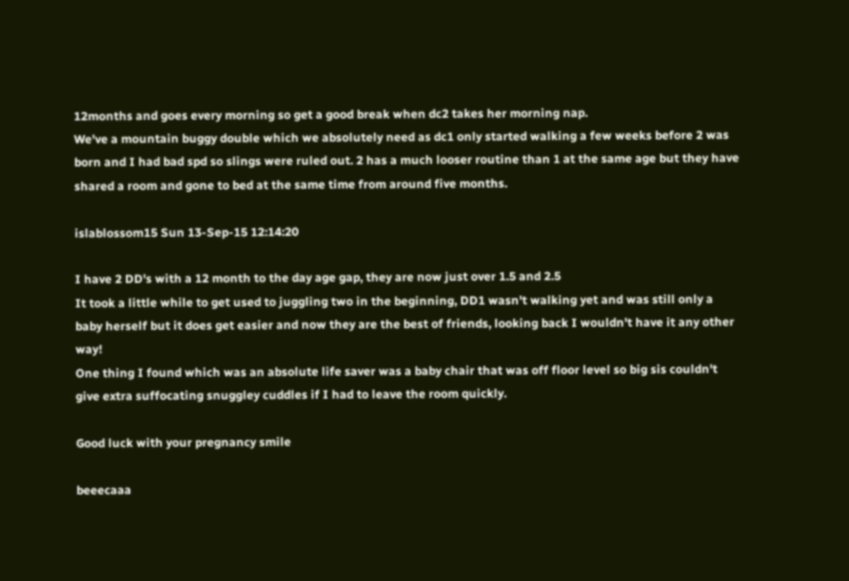12months and goes every morning so get a good break when dc2 takes her morning nap.
We've a mountain buggy double which we absolutely need as dc1 only started walking a few weeks before 2 was born and I had bad spd so slings were ruled out. 2 has a much looser routine than 1 at the same age but they have shared a room and gone to bed at the same time from around five months.

islablossom15 Sun 13-Sep-15 12:14:20

I have 2 DD's with a 12 month to the day age gap, they are now just over 1.5 and 2.5
It took a little while to get used to juggling two in the beginning, DD1 wasn't walking yet and was still only a baby herself but it does get easier and now they are the best of friends, looking back I wouldn't have it any other way!
One thing I found which was an absolute life saver was a baby chair that was off floor level so big sis couldn't give extra suffocating snuggley cuddles if I had to leave the room quickly.

Good luck with your pregnancy smile

beeecaaa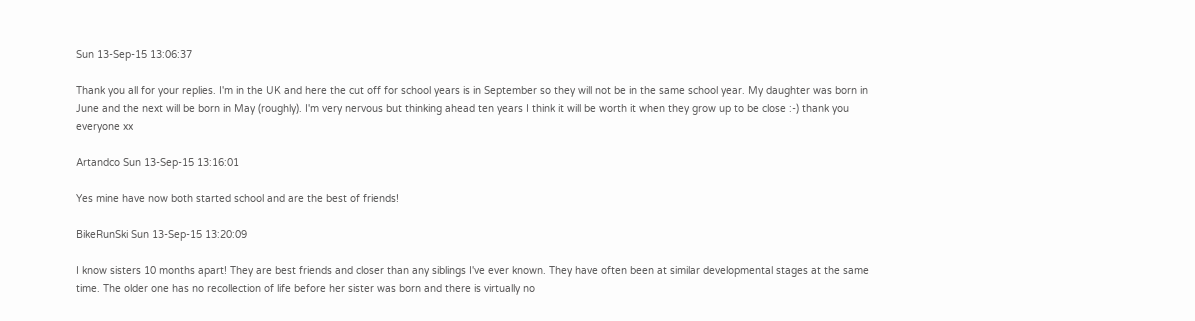Sun 13-Sep-15 13:06:37

Thank you all for your replies. I'm in the UK and here the cut off for school years is in September so they will not be in the same school year. My daughter was born in June and the next will be born in May (roughly). I'm very nervous but thinking ahead ten years I think it will be worth it when they grow up to be close :-) thank you everyone xx

Artandco Sun 13-Sep-15 13:16:01

Yes mine have now both started school and are the best of friends!

BikeRunSki Sun 13-Sep-15 13:20:09

I know sisters 10 months apart! They are best friends and closer than any siblings I've ever known. They have often been at similar developmental stages at the same time. The older one has no recollection of life before her sister was born and there is virtually no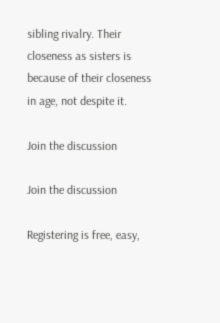sibling rivalry. Their closeness as sisters is because of their closeness in age, not despite it.

Join the discussion

Join the discussion

Registering is free, easy,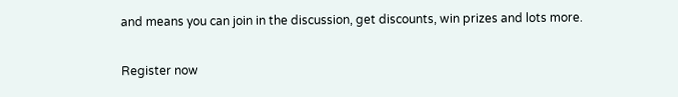and means you can join in the discussion, get discounts, win prizes and lots more.

Register now